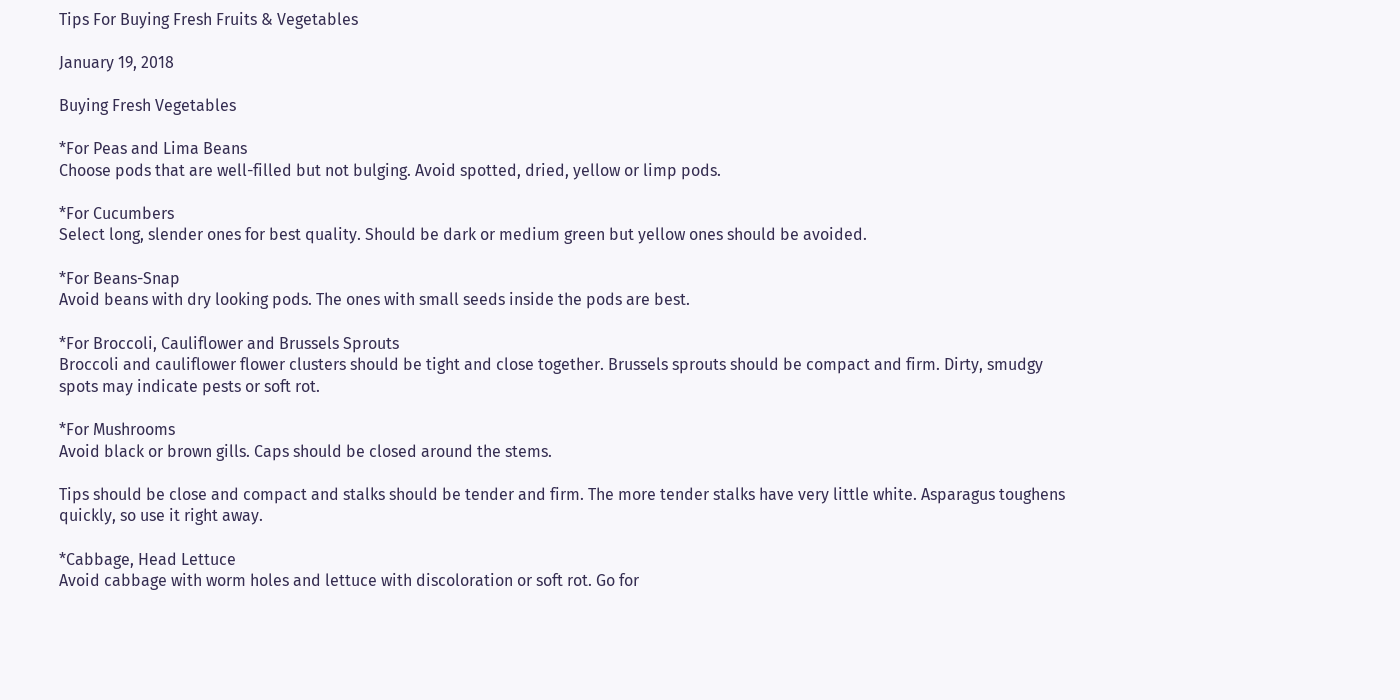Tips For Buying Fresh Fruits & Vegetables

January 19, 2018

Buying Fresh Vegetables

*For Peas and Lima Beans
Choose pods that are well-filled but not bulging. Avoid spotted, dried, yellow or limp pods.

*For Cucumbers
Select long, slender ones for best quality. Should be dark or medium green but yellow ones should be avoided.

*For Beans-Snap
Avoid beans with dry looking pods. The ones with small seeds inside the pods are best.

*For Broccoli, Cauliflower and Brussels Sprouts
Broccoli and cauliflower flower clusters should be tight and close together. Brussels sprouts should be compact and firm. Dirty, smudgy spots may indicate pests or soft rot.

*For Mushrooms
Avoid black or brown gills. Caps should be closed around the stems.

Tips should be close and compact and stalks should be tender and firm. The more tender stalks have very little white. Asparagus toughens quickly, so use it right away.

*Cabbage, Head Lettuce
Avoid cabbage with worm holes and lettuce with discoloration or soft rot. Go for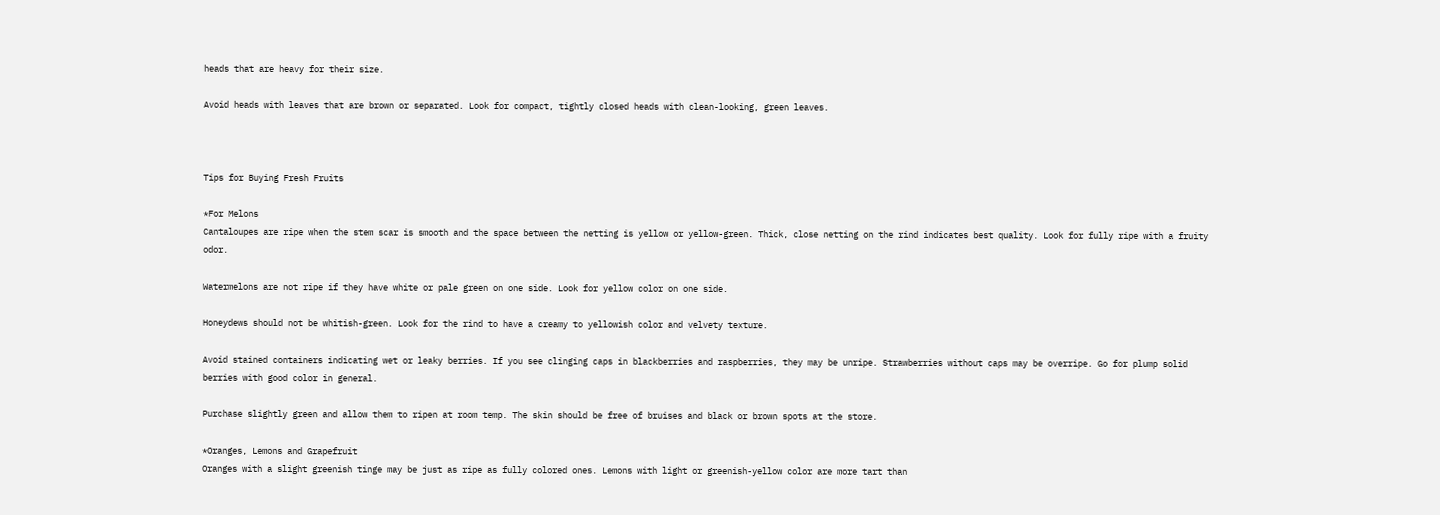heads that are heavy for their size.

Avoid heads with leaves that are brown or separated. Look for compact, tightly closed heads with clean-looking, green leaves.



Tips for Buying Fresh Fruits

*For Melons
Cantaloupes are ripe when the stem scar is smooth and the space between the netting is yellow or yellow-green. Thick, close netting on the rind indicates best quality. Look for fully ripe with a fruity odor.

Watermelons are not ripe if they have white or pale green on one side. Look for yellow color on one side.

Honeydews should not be whitish-green. Look for the rind to have a creamy to yellowish color and velvety texture.

Avoid stained containers indicating wet or leaky berries. If you see clinging caps in blackberries and raspberries, they may be unripe. Strawberries without caps may be overripe. Go for plump solid berries with good color in general.

Purchase slightly green and allow them to ripen at room temp. The skin should be free of bruises and black or brown spots at the store.

*Oranges, Lemons and Grapefruit
Oranges with a slight greenish tinge may be just as ripe as fully colored ones. Lemons with light or greenish-yellow color are more tart than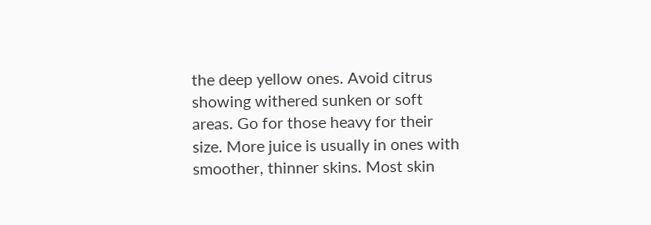the deep yellow ones. Avoid citrus showing withered sunken or soft areas. Go for those heavy for their size. More juice is usually in ones with smoother, thinner skins. Most skin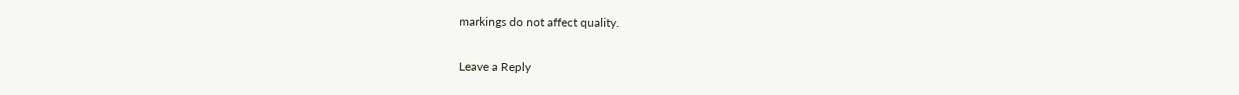markings do not affect quality.

Leave a Reply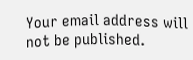Your email address will not be published.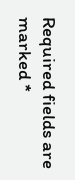Required fields are marked *